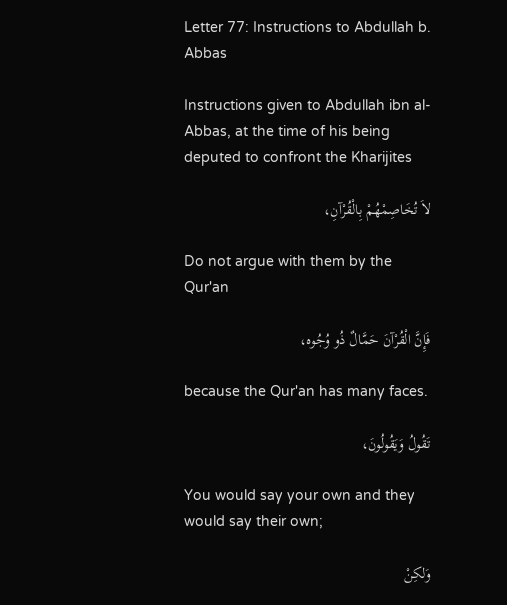Letter 77: Instructions to Abdullah b. Abbas

Instructions given to Abdullah ibn al-Abbas, at the time of his being deputed to confront the Kharijites

لاَ تُخَاصِمْهُمْ بِالْقُرْآنِ،

Do not argue with them by the Qur'an

فَإِنَّ الْقُرْآنَ حَمَّالٌ ذُو وُجُوه،

because the Qur'an has many faces.

تَقُولُ وَيَقُولُونَ،

You would say your own and they would say their own;

وَلكِنْ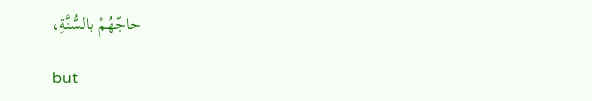حاجّهُمْ بالسُّنَّةِ،

but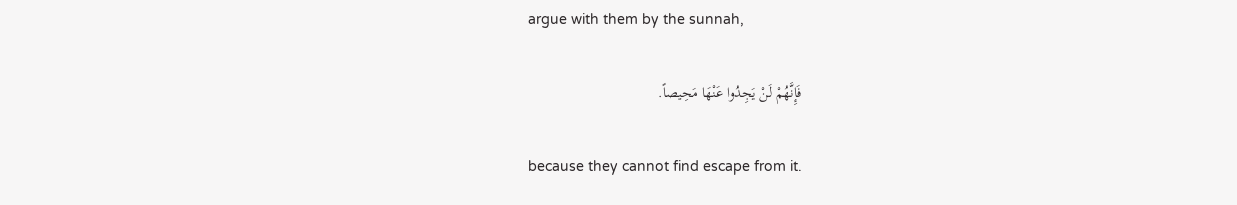argue with them by the sunnah,

فَإِنَّهُمْ لَنْ يَجِدُوا عَنْهَا مَحِيصاً.

because they cannot find escape from it.